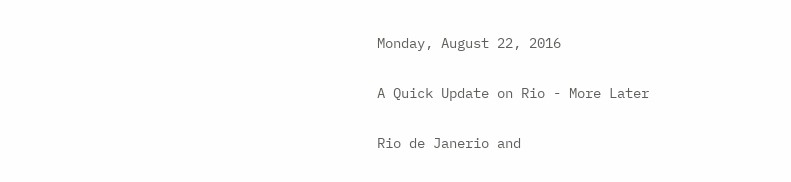Monday, August 22, 2016

A Quick Update on Rio - More Later

Rio de Janerio and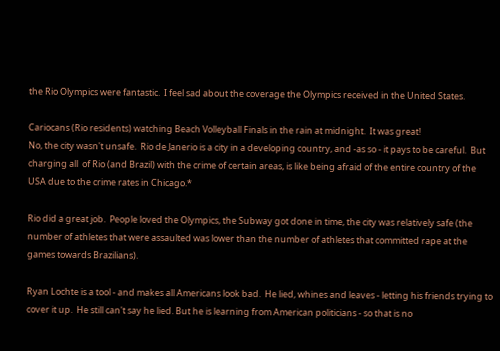the Rio Olympics were fantastic.  I feel sad about the coverage the Olympics received in the United States.

Cariocans (Rio residents) watching Beach Volleyball Finals in the rain at midnight.  It was great!
No, the city wasn't unsafe.  Rio de Janerio is a city in a developing country, and -as so - it pays to be careful.  But charging all  of Rio (and Brazil) with the crime of certain areas, is like being afraid of the entire country of the USA due to the crime rates in Chicago.*

Rio did a great job.  People loved the Olympics, the Subway got done in time, the city was relatively safe (the number of athletes that were assaulted was lower than the number of athletes that committed rape at the games towards Brazilians).

Ryan Lochte is a tool - and makes all Americans look bad.  He lied, whines and leaves - letting his friends trying to cover it up.  He still can't say he lied. But he is learning from American politicians - so that is no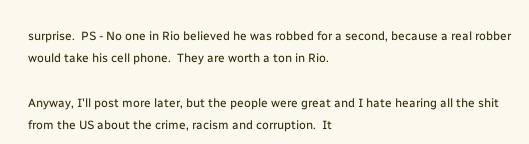surprise.  PS - No one in Rio believed he was robbed for a second, because a real robber would take his cell phone.  They are worth a ton in Rio.

Anyway, I'll post more later, but the people were great and I hate hearing all the shit from the US about the crime, racism and corruption.  It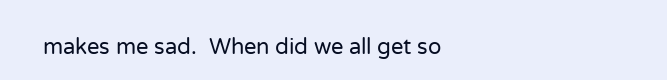makes me sad.  When did we all get so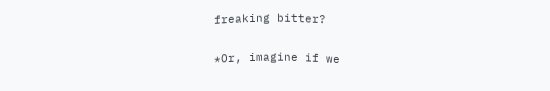freaking bitter?

*Or, imagine if we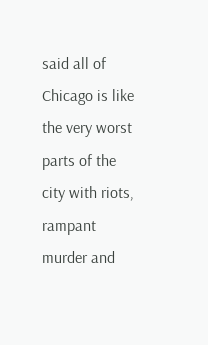said all of Chicago is like the very worst parts of the city with riots, rampant murder and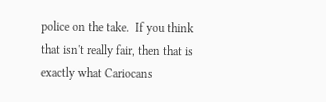police on the take.  If you think that isn't really fair, then that is exactly what Cariocans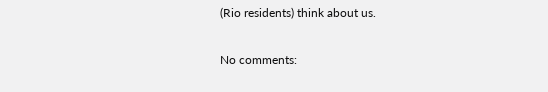(Rio residents) think about us.

No comments: